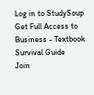Log in to StudySoup
Get Full Access to Business - Textbook Survival Guide
Join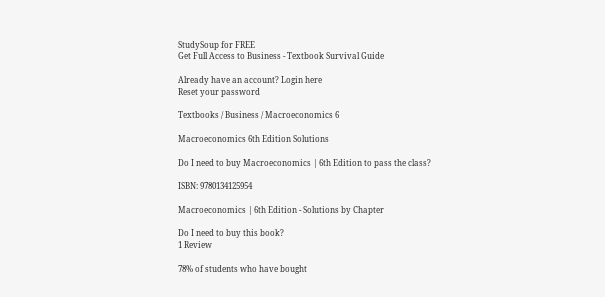StudySoup for FREE
Get Full Access to Business - Textbook Survival Guide

Already have an account? Login here
Reset your password

Textbooks / Business / Macroeconomics 6

Macroeconomics 6th Edition Solutions

Do I need to buy Macroeconomics | 6th Edition to pass the class?

ISBN: 9780134125954

Macroeconomics | 6th Edition - Solutions by Chapter

Do I need to buy this book?
1 Review

78% of students who have bought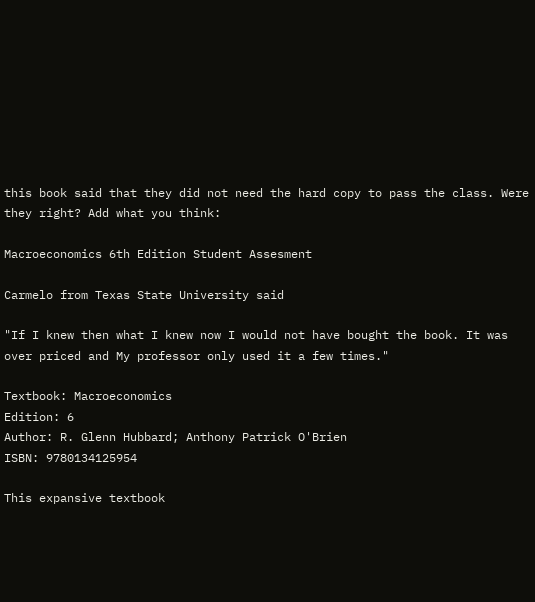this book said that they did not need the hard copy to pass the class. Were they right? Add what you think:

Macroeconomics 6th Edition Student Assesment

Carmelo from Texas State University said

"If I knew then what I knew now I would not have bought the book. It was over priced and My professor only used it a few times."

Textbook: Macroeconomics
Edition: 6
Author: R. Glenn Hubbard; Anthony Patrick O'Brien
ISBN: 9780134125954

This expansive textbook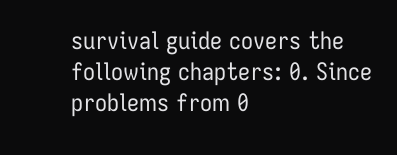survival guide covers the following chapters: 0. Since problems from 0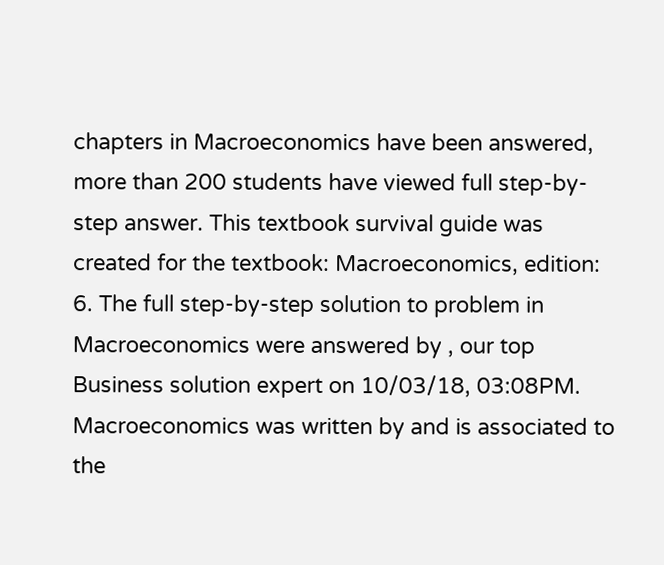chapters in Macroeconomics have been answered, more than 200 students have viewed full step-by-step answer. This textbook survival guide was created for the textbook: Macroeconomics, edition: 6. The full step-by-step solution to problem in Macroeconomics were answered by , our top Business solution expert on 10/03/18, 03:08PM. Macroeconomics was written by and is associated to the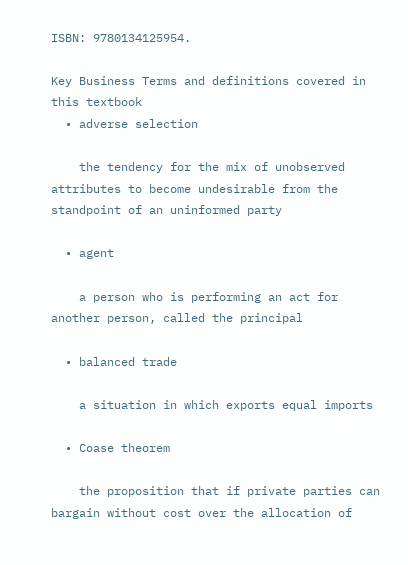ISBN: 9780134125954.

Key Business Terms and definitions covered in this textbook
  • adverse selection

    the tendency for the mix of unobserved attributes to become undesirable from the standpoint of an uninformed party

  • agent

    a person who is performing an act for another person, called the principal

  • balanced trade

    a situation in which exports equal imports

  • Coase theorem

    the proposition that if private parties can bargain without cost over the allocation of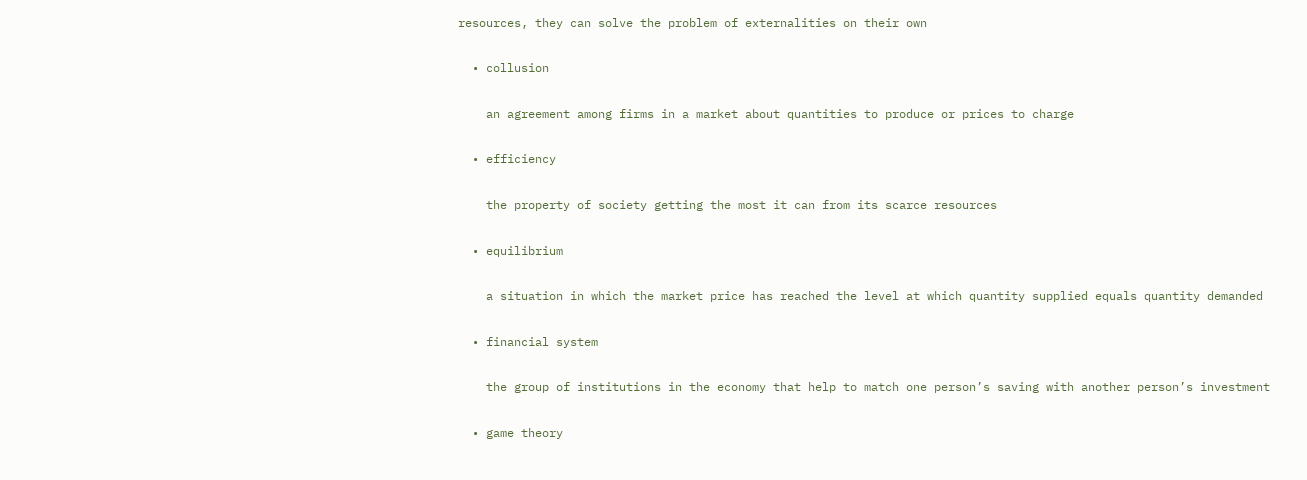resources, they can solve the problem of externalities on their own

  • collusion

    an agreement among firms in a market about quantities to produce or prices to charge

  • efficiency

    the property of society getting the most it can from its scarce resources

  • equilibrium

    a situation in which the market price has reached the level at which quantity supplied equals quantity demanded

  • financial system

    the group of institutions in the economy that help to match one person’s saving with another person’s investment

  • game theory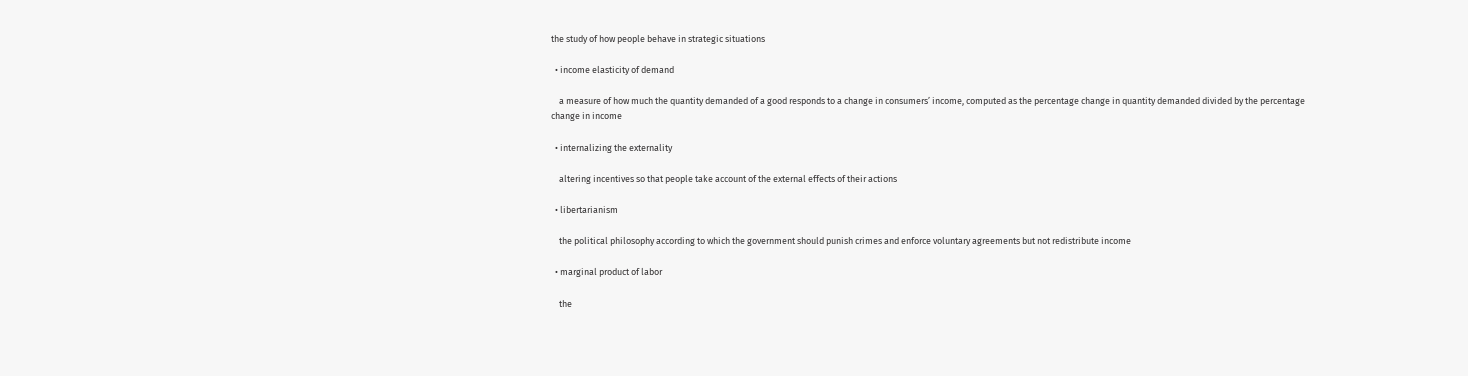the study of how people behave in strategic situations

  • income elasticity of demand

    a measure of how much the quantity demanded of a good responds to a change in consumers’ income, computed as the percentage change in quantity demanded divided by the percentage change in income

  • internalizing the externality

    altering incentives so that people take account of the external effects of their actions

  • libertarianism

    the political philosophy according to which the government should punish crimes and enforce voluntary agreements but not redistribute income

  • marginal product of labor

    the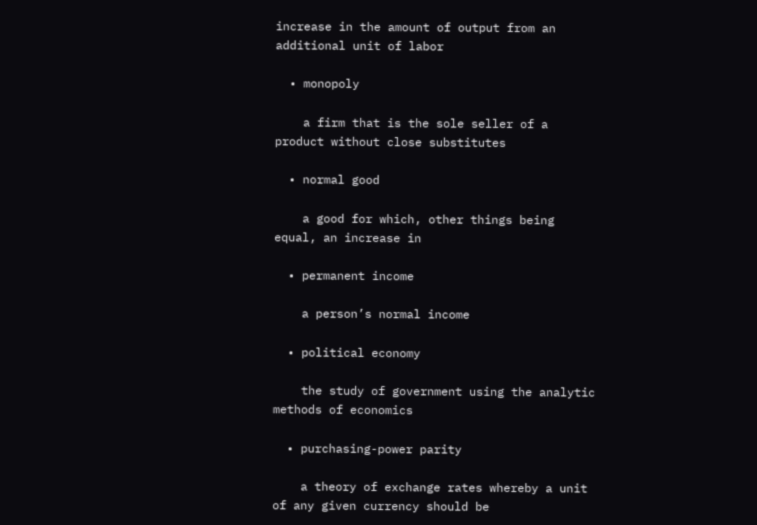increase in the amount of output from an additional unit of labor

  • monopoly

    a firm that is the sole seller of a product without close substitutes

  • normal good

    a good for which, other things being equal, an increase in

  • permanent income

    a person’s normal income

  • political economy

    the study of government using the analytic methods of economics

  • purchasing-power parity

    a theory of exchange rates whereby a unit of any given currency should be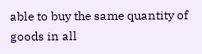able to buy the same quantity of goods in all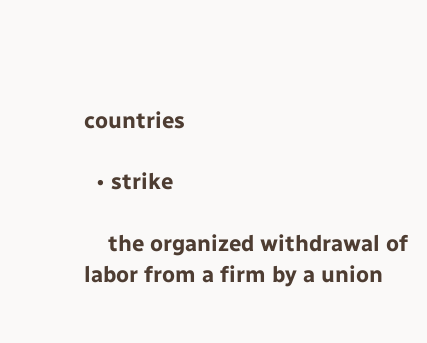countries

  • strike

    the organized withdrawal of labor from a firm by a union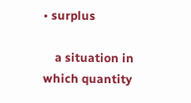• surplus

    a situation in which quantity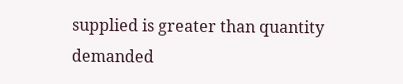supplied is greater than quantity demanded